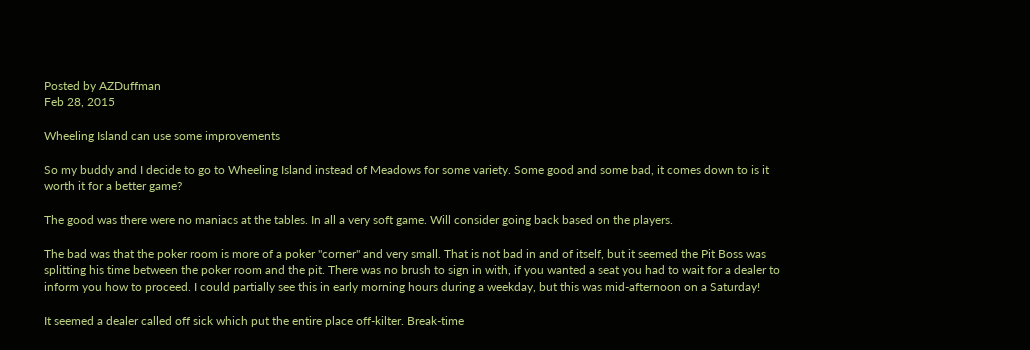Posted by AZDuffman
Feb 28, 2015

Wheeling Island can use some improvements

So my buddy and I decide to go to Wheeling Island instead of Meadows for some variety. Some good and some bad, it comes down to is it worth it for a better game?

The good was there were no maniacs at the tables. In all a very soft game. Will consider going back based on the players.

The bad was that the poker room is more of a poker "corner" and very small. That is not bad in and of itself, but it seemed the Pit Boss was splitting his time between the poker room and the pit. There was no brush to sign in with, if you wanted a seat you had to wait for a dealer to inform you how to proceed. I could partially see this in early morning hours during a weekday, but this was mid-afternoon on a Saturday!

It seemed a dealer called off sick which put the entire place off-kilter. Break-time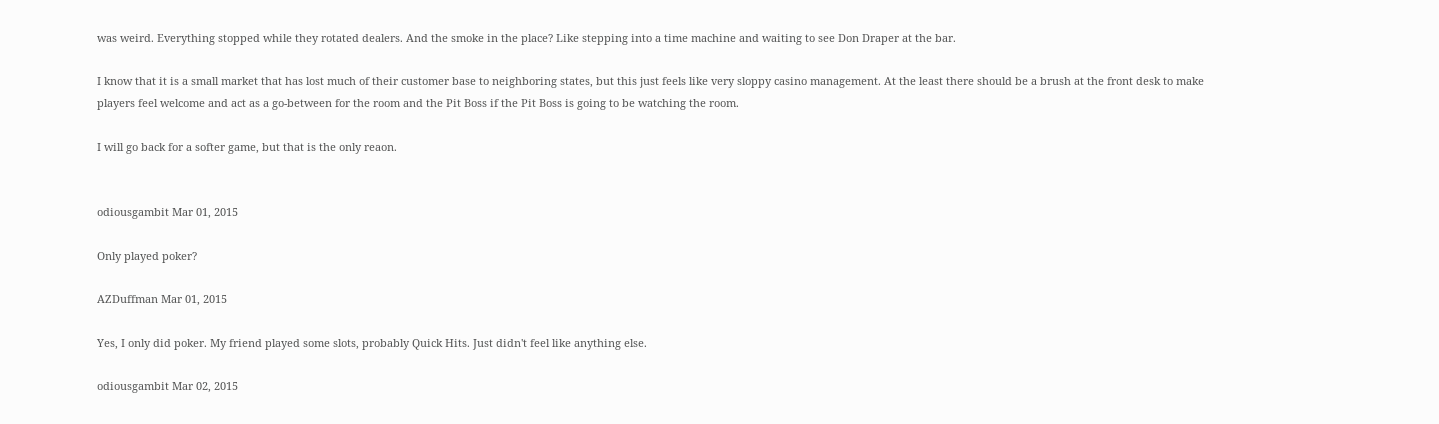was weird. Everything stopped while they rotated dealers. And the smoke in the place? Like stepping into a time machine and waiting to see Don Draper at the bar.

I know that it is a small market that has lost much of their customer base to neighboring states, but this just feels like very sloppy casino management. At the least there should be a brush at the front desk to make players feel welcome and act as a go-between for the room and the Pit Boss if the Pit Boss is going to be watching the room.

I will go back for a softer game, but that is the only reaon.


odiousgambit Mar 01, 2015

Only played poker?

AZDuffman Mar 01, 2015

Yes, I only did poker. My friend played some slots, probably Quick Hits. Just didn't feel like anything else.

odiousgambit Mar 02, 2015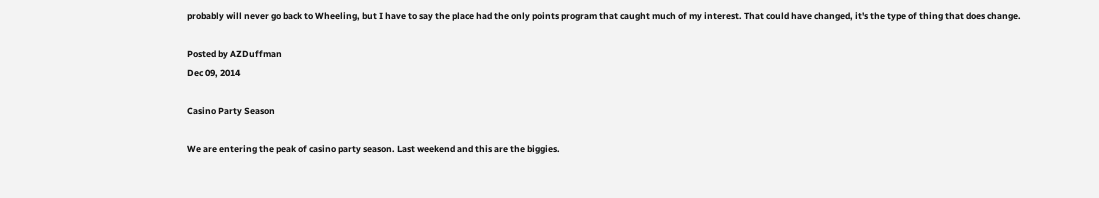probably will never go back to Wheeling, but I have to say the place had the only points program that caught much of my interest. That could have changed, it's the type of thing that does change.

Posted by AZDuffman
Dec 09, 2014

Casino Party Season

We are entering the peak of casino party season. Last weekend and this are the biggies.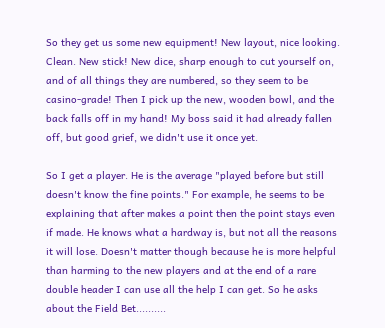So they get us some new equipment! New layout, nice looking. Clean. New stick! New dice, sharp enough to cut yourself on, and of all things they are numbered, so they seem to be casino-grade! Then I pick up the new, wooden bowl, and the back falls off in my hand! My boss said it had already fallen off, but good grief, we didn't use it once yet.

So I get a player. He is the average "played before but still doesn't know the fine points." For example, he seems to be explaining that after makes a point then the point stays even if made. He knows what a hardway is, but not all the reasons it will lose. Doesn't matter though because he is more helpful than harming to the new players and at the end of a rare double header I can use all the help I can get. So he asks about the Field Bet..........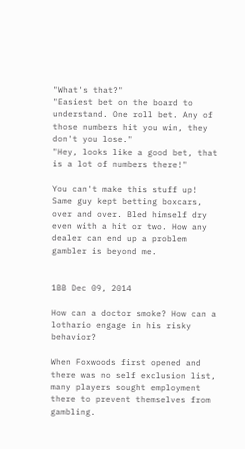"What's that?"
"Easiest bet on the board to understand. One roll bet. Any of those numbers hit you win, they don't you lose."
"Hey, looks like a good bet, that is a lot of numbers there!"

You can't make this stuff up! Same guy kept betting boxcars, over and over. Bled himself dry even with a hit or two. How any dealer can end up a problem gambler is beyond me.


1BB Dec 09, 2014

How can a doctor smoke? How can a lothario engage in his risky behavior?

When Foxwoods first opened and there was no self exclusion list, many players sought employment there to prevent themselves from gambling.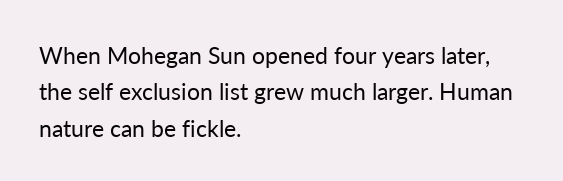When Mohegan Sun opened four years later, the self exclusion list grew much larger. Human nature can be fickle.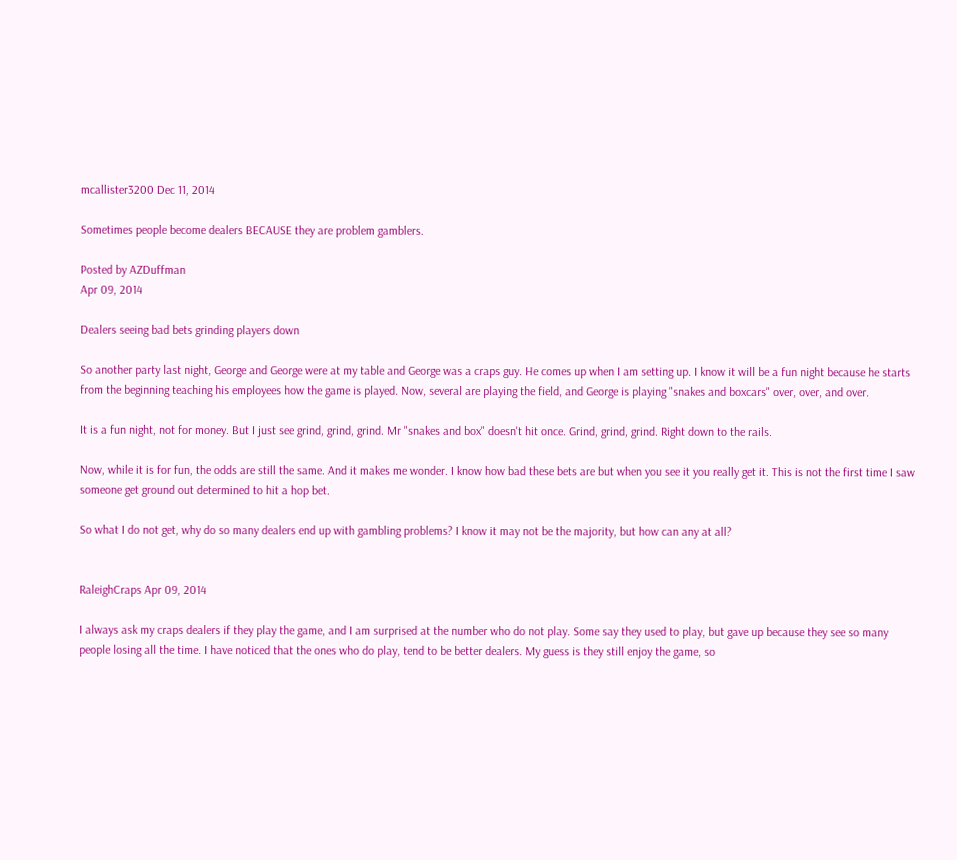mcallister3200 Dec 11, 2014

Sometimes people become dealers BECAUSE they are problem gamblers.

Posted by AZDuffman
Apr 09, 2014

Dealers seeing bad bets grinding players down

So another party last night, George and George were at my table and George was a craps guy. He comes up when I am setting up. I know it will be a fun night because he starts from the beginning teaching his employees how the game is played. Now, several are playing the field, and George is playing "snakes and boxcars" over, over, and over.

It is a fun night, not for money. But I just see grind, grind, grind. Mr "snakes and box" doesn't hit once. Grind, grind, grind. Right down to the rails.

Now, while it is for fun, the odds are still the same. And it makes me wonder. I know how bad these bets are but when you see it you really get it. This is not the first time I saw someone get ground out determined to hit a hop bet.

So what I do not get, why do so many dealers end up with gambling problems? I know it may not be the majority, but how can any at all?


RaleighCraps Apr 09, 2014

I always ask my craps dealers if they play the game, and I am surprised at the number who do not play. Some say they used to play, but gave up because they see so many people losing all the time. I have noticed that the ones who do play, tend to be better dealers. My guess is they still enjoy the game, so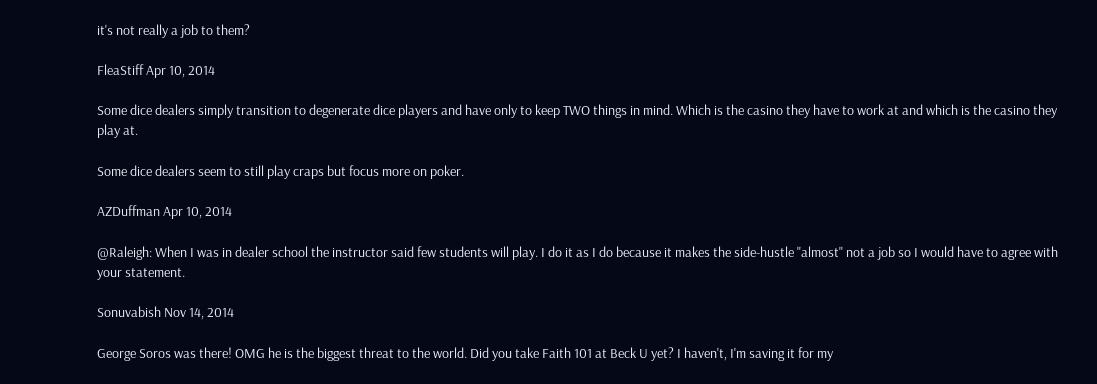it's not really a job to them?

FleaStiff Apr 10, 2014

Some dice dealers simply transition to degenerate dice players and have only to keep TWO things in mind. Which is the casino they have to work at and which is the casino they play at.

Some dice dealers seem to still play craps but focus more on poker.

AZDuffman Apr 10, 2014

@Raleigh: When I was in dealer school the instructor said few students will play. I do it as I do because it makes the side-hustle "almost" not a job so I would have to agree with your statement.

Sonuvabish Nov 14, 2014

George Soros was there! OMG he is the biggest threat to the world. Did you take Faith 101 at Beck U yet? I haven't, I'm saving it for my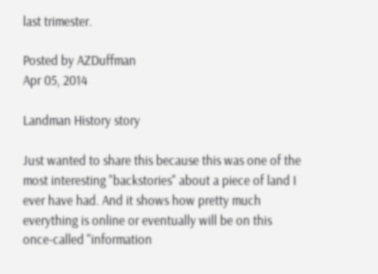last trimester.

Posted by AZDuffman
Apr 05, 2014

Landman History story

Just wanted to share this because this was one of the most interesting "backstories" about a piece of land I ever have had. And it shows how pretty much everything is online or eventually will be on this once-called "information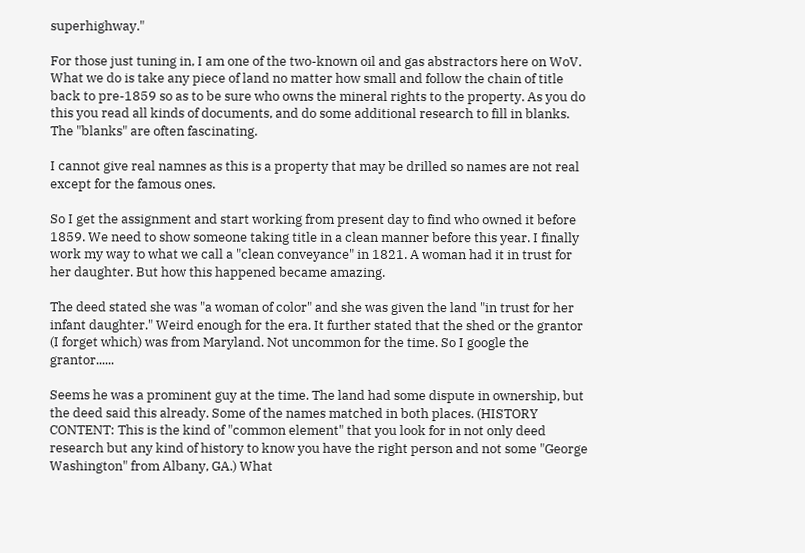superhighway."

For those just tuning in, I am one of the two-known oil and gas abstractors here on WoV. What we do is take any piece of land no matter how small and follow the chain of title back to pre-1859 so as to be sure who owns the mineral rights to the property. As you do this you read all kinds of documents, and do some additional research to fill in blanks. The "blanks" are often fascinating.

I cannot give real namnes as this is a property that may be drilled so names are not real except for the famous ones.

So I get the assignment and start working from present day to find who owned it before 1859. We need to show someone taking title in a clean manner before this year. I finally work my way to what we call a "clean conveyance" in 1821. A woman had it in trust for her daughter. But how this happened became amazing.

The deed stated she was "a woman of color" and she was given the land "in trust for her infant daughter." Weird enough for the era. It further stated that the shed or the grantor (I forget which) was from Maryland. Not uncommon for the time. So I google the grantor......

Seems he was a prominent guy at the time. The land had some dispute in ownership, but the deed said this already. Some of the names matched in both places. (HISTORY CONTENT: This is the kind of "common element" that you look for in not only deed research but any kind of history to know you have the right person and not some "George Washington" from Albany, GA.) What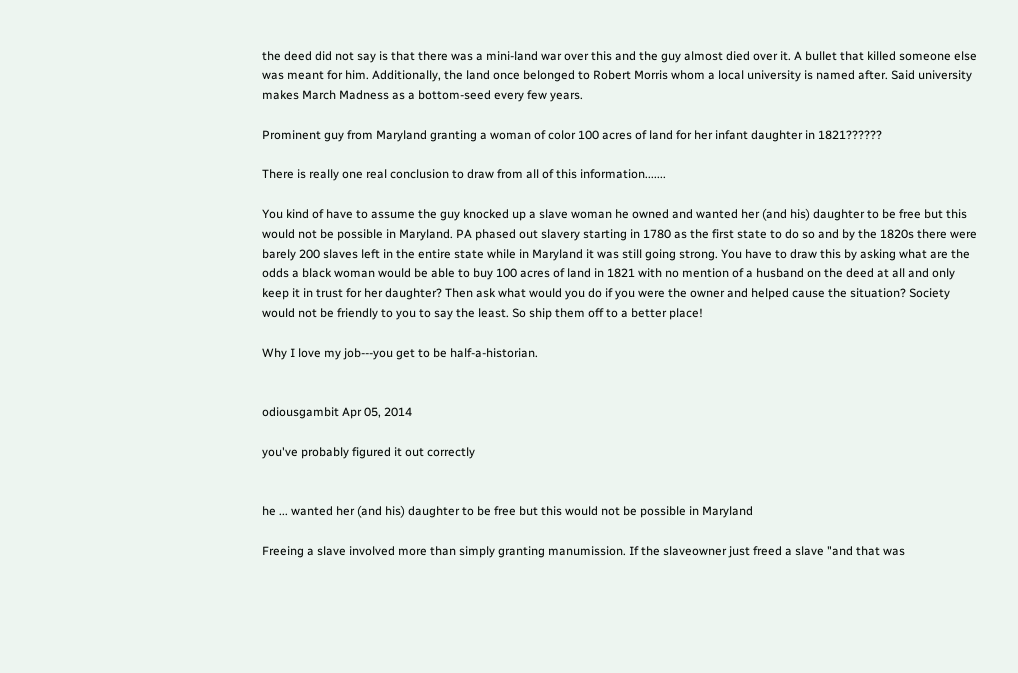the deed did not say is that there was a mini-land war over this and the guy almost died over it. A bullet that killed someone else was meant for him. Additionally, the land once belonged to Robert Morris whom a local university is named after. Said university makes March Madness as a bottom-seed every few years.

Prominent guy from Maryland granting a woman of color 100 acres of land for her infant daughter in 1821??????

There is really one real conclusion to draw from all of this information.......

You kind of have to assume the guy knocked up a slave woman he owned and wanted her (and his) daughter to be free but this would not be possible in Maryland. PA phased out slavery starting in 1780 as the first state to do so and by the 1820s there were barely 200 slaves left in the entire state while in Maryland it was still going strong. You have to draw this by asking what are the odds a black woman would be able to buy 100 acres of land in 1821 with no mention of a husband on the deed at all and only keep it in trust for her daughter? Then ask what would you do if you were the owner and helped cause the situation? Society would not be friendly to you to say the least. So ship them off to a better place!

Why I love my job---you get to be half-a-historian.


odiousgambit Apr 05, 2014

you've probably figured it out correctly


he ... wanted her (and his) daughter to be free but this would not be possible in Maryland

Freeing a slave involved more than simply granting manumission. If the slaveowner just freed a slave "and that was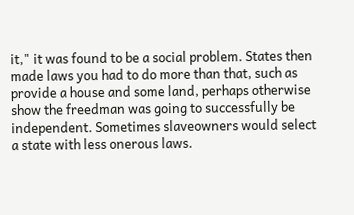it," it was found to be a social problem. States then made laws you had to do more than that, such as provide a house and some land, perhaps otherwise show the freedman was going to successfully be independent. Sometimes slaveowners would select a state with less onerous laws.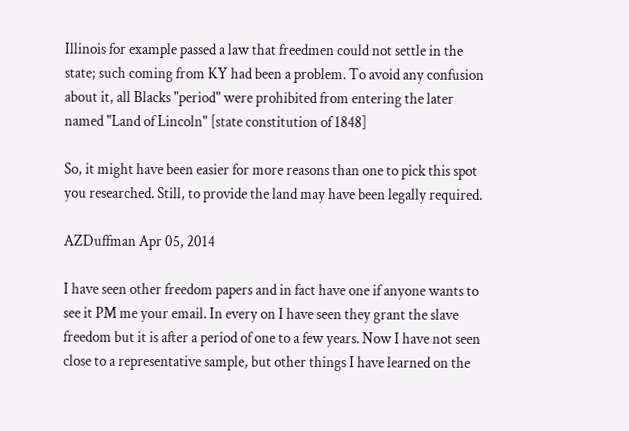Illinois for example passed a law that freedmen could not settle in the state; such coming from KY had been a problem. To avoid any confusion about it, all Blacks "period" were prohibited from entering the later named "Land of Lincoln" [state constitution of 1848]

So, it might have been easier for more reasons than one to pick this spot you researched. Still, to provide the land may have been legally required.

AZDuffman Apr 05, 2014

I have seen other freedom papers and in fact have one if anyone wants to see it PM me your email. In every on I have seen they grant the slave freedom but it is after a period of one to a few years. Now I have not seen close to a representative sample, but other things I have learned on the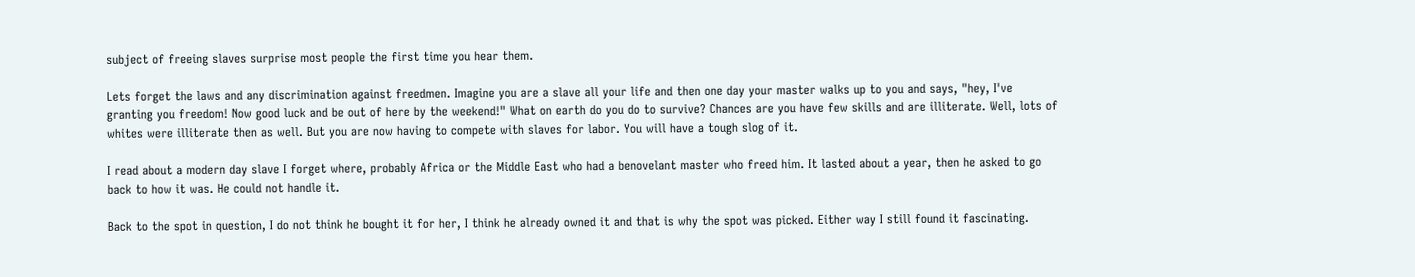subject of freeing slaves surprise most people the first time you hear them.

Lets forget the laws and any discrimination against freedmen. Imagine you are a slave all your life and then one day your master walks up to you and says, "hey, I've granting you freedom! Now good luck and be out of here by the weekend!" What on earth do you do to survive? Chances are you have few skills and are illiterate. Well, lots of whites were illiterate then as well. But you are now having to compete with slaves for labor. You will have a tough slog of it.

I read about a modern day slave I forget where, probably Africa or the Middle East who had a benovelant master who freed him. It lasted about a year, then he asked to go back to how it was. He could not handle it.

Back to the spot in question, I do not think he bought it for her, I think he already owned it and that is why the spot was picked. Either way I still found it fascinating.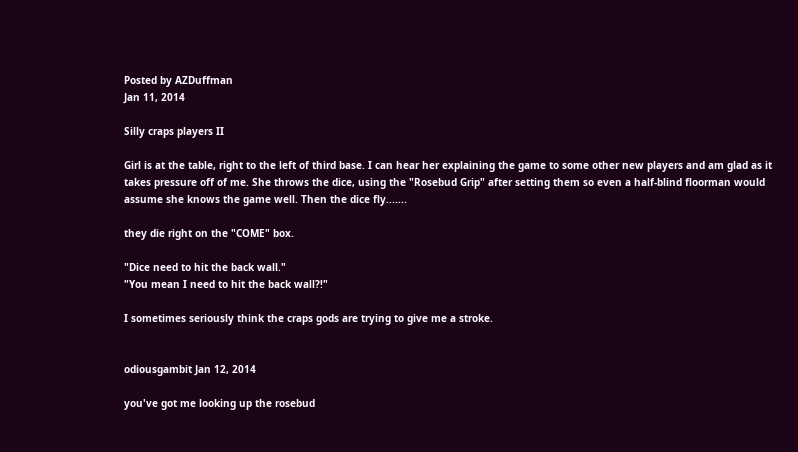Posted by AZDuffman
Jan 11, 2014

Silly craps players II

Girl is at the table, right to the left of third base. I can hear her explaining the game to some other new players and am glad as it takes pressure off of me. She throws the dice, using the "Rosebud Grip" after setting them so even a half-blind floorman would assume she knows the game well. Then the dice fly.......

they die right on the "COME" box.

"Dice need to hit the back wall."
"You mean I need to hit the back wall?!"

I sometimes seriously think the craps gods are trying to give me a stroke.


odiousgambit Jan 12, 2014

you've got me looking up the rosebud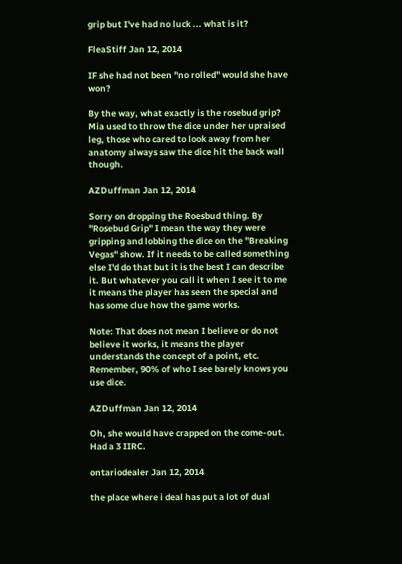grip but I've had no luck ... what is it?

FleaStiff Jan 12, 2014

IF she had not been "no rolled" would she have won?

By the way, what exactly is the rosebud grip? Mia used to throw the dice under her upraised leg, those who cared to look away from her anatomy always saw the dice hit the back wall though.

AZDuffman Jan 12, 2014

Sorry on dropping the Roesbud thing. By "Rosebud Grip" I mean the way they were gripping and lobbing the dice on the "Breaking Vegas" show. If it needs to be called something else I'd do that but it is the best I can describe it. But whatever you call it when I see it to me it means the player has seen the special and has some clue how the game works.

Note: That does not mean I believe or do not believe it works, it means the player understands the concept of a point, etc. Remember, 90% of who I see barely knows you use dice.

AZDuffman Jan 12, 2014

Oh, she would have crapped on the come-out. Had a 3 IIRC.

ontariodealer Jan 12, 2014

the place where i deal has put a lot of dual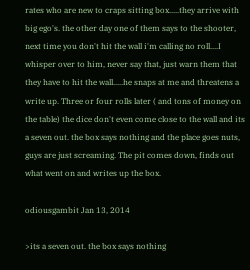rates who are new to craps sitting box.....they arrive with big ego's. the other day one of them says to the shooter, next time you don't hit the wall i'm calling no roll....I whisper over to him, never say that, just warn them that they have to hit the wall.....he snaps at me and threatens a write up. Three or four rolls later ( and tons of money on the table) the dice don't even come close to the wall and its a seven out. the box says nothing and the place goes nuts, guys are just screaming. The pit comes down, finds out what went on and writes up the box.

odiousgambit Jan 13, 2014

>its a seven out. the box says nothing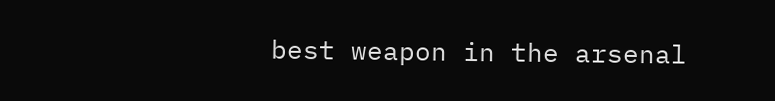best weapon in the arsenal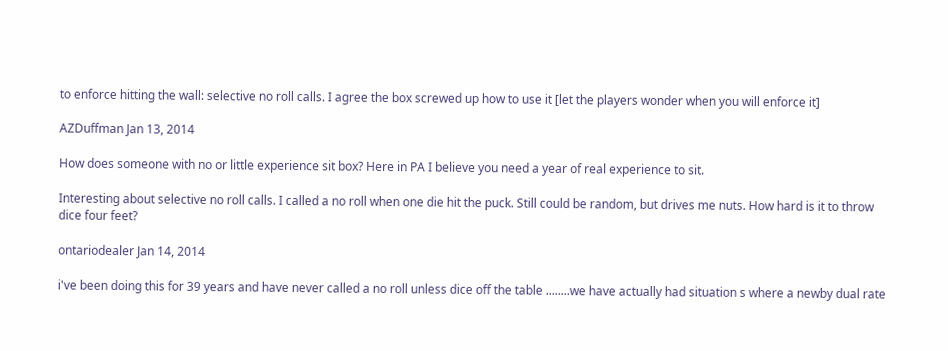to enforce hitting the wall: selective no roll calls. I agree the box screwed up how to use it [let the players wonder when you will enforce it]

AZDuffman Jan 13, 2014

How does someone with no or little experience sit box? Here in PA I believe you need a year of real experience to sit.

Interesting about selective no roll calls. I called a no roll when one die hit the puck. Still could be random, but drives me nuts. How hard is it to throw dice four feet?

ontariodealer Jan 14, 2014

i've been doing this for 39 years and have never called a no roll unless dice off the table ........we have actually had situation s where a newby dual rate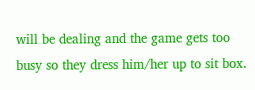will be dealing and the game gets too busy so they dress him/her up to sit box.